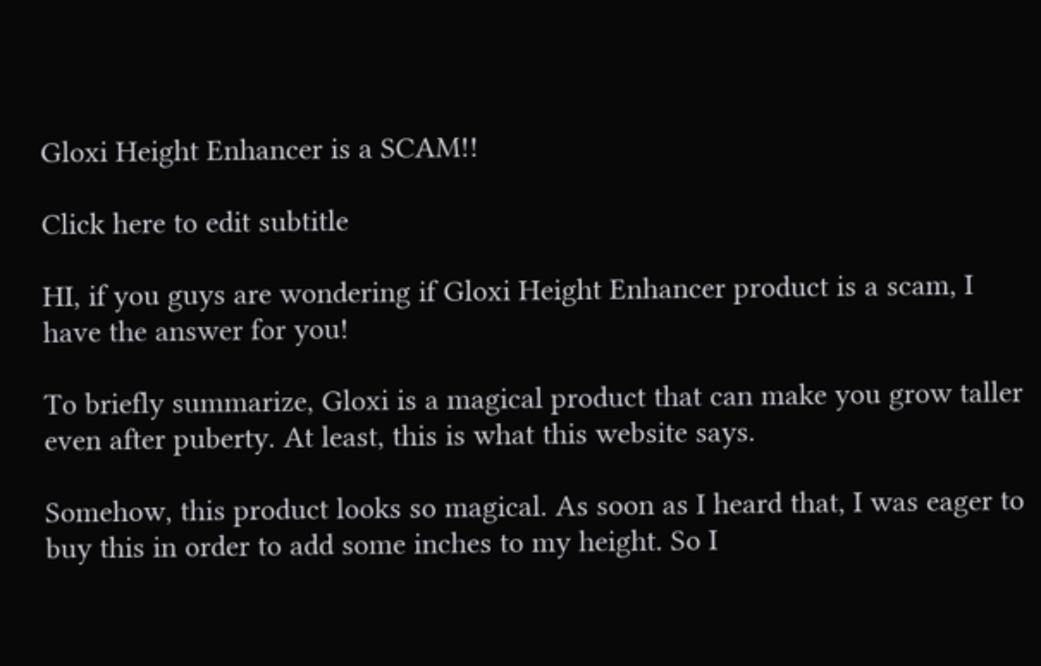Gloxi Height Enhancer is a SCAM!!

Click here to edit subtitle

HI, if you guys are wondering if Gloxi Height Enhancer product is a scam, I have the answer for you!

To briefly summarize, Gloxi is a magical product that can make you grow taller even after puberty. At least, this is what this website says.

Somehow, this product looks so magical. As soon as I heard that, I was eager to buy this in order to add some inches to my height. So I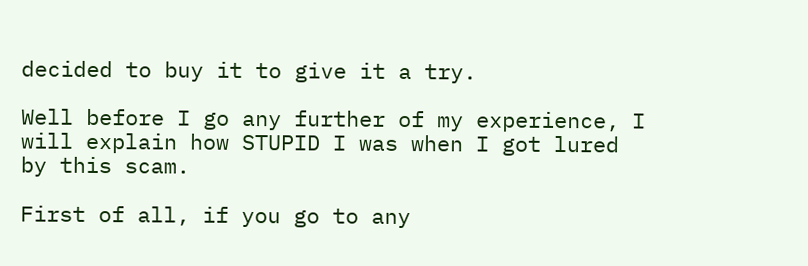decided to buy it to give it a try.

Well before I go any further of my experience, I will explain how STUPID I was when I got lured by this scam.

First of all, if you go to any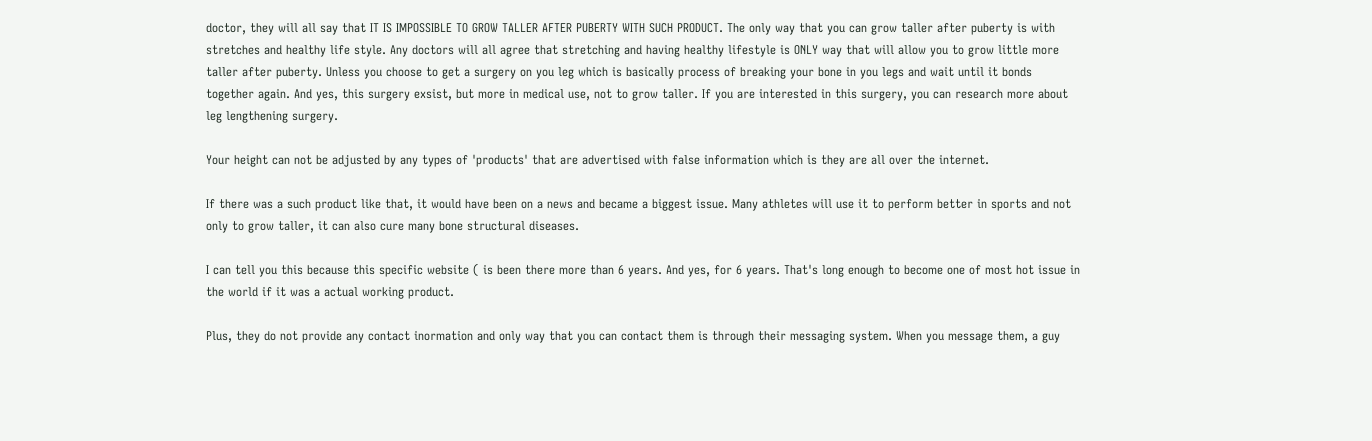doctor, they will all say that IT IS IMPOSSIBLE TO GROW TALLER AFTER PUBERTY WITH SUCH PRODUCT. The only way that you can grow taller after puberty is with stretches and healthy life style. Any doctors will all agree that stretching and having healthy lifestyle is ONLY way that will allow you to grow little more taller after puberty. Unless you choose to get a surgery on you leg which is basically process of breaking your bone in you legs and wait until it bonds together again. And yes, this surgery exsist, but more in medical use, not to grow taller. If you are interested in this surgery, you can research more about leg lengthening surgery.

Your height can not be adjusted by any types of 'products' that are advertised with false information which is they are all over the internet.

If there was a such product like that, it would have been on a news and became a biggest issue. Many athletes will use it to perform better in sports and not only to grow taller, it can also cure many bone structural diseases.

I can tell you this because this specific website ( is been there more than 6 years. And yes, for 6 years. That's long enough to become one of most hot issue in the world if it was a actual working product.

Plus, they do not provide any contact inormation and only way that you can contact them is through their messaging system. When you message them, a guy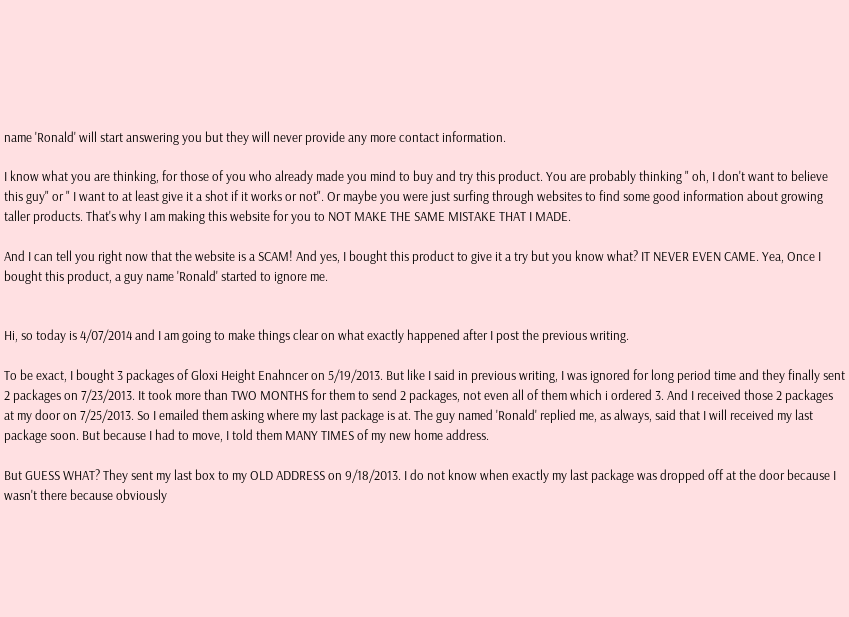name 'Ronald' will start answering you but they will never provide any more contact information.

I know what you are thinking, for those of you who already made you mind to buy and try this product. You are probably thinking " oh, I don't want to believe this guy" or " I want to at least give it a shot if it works or not". Or maybe you were just surfing through websites to find some good information about growing taller products. That's why I am making this website for you to NOT MAKE THE SAME MISTAKE THAT I MADE.

And I can tell you right now that the website is a SCAM! And yes, I bought this product to give it a try but you know what? IT NEVER EVEN CAME. Yea, Once I bought this product, a guy name 'Ronald' started to ignore me.


Hi, so today is 4/07/2014 and I am going to make things clear on what exactly happened after I post the previous writing.

To be exact, I bought 3 packages of Gloxi Height Enahncer on 5/19/2013. But like I said in previous writing, I was ignored for long period time and they finally sent 2 packages on 7/23/2013. It took more than TWO MONTHS for them to send 2 packages, not even all of them which i ordered 3. And I received those 2 packages at my door on 7/25/2013. So I emailed them asking where my last package is at. The guy named 'Ronald' replied me, as always, said that I will received my last package soon. But because I had to move, I told them MANY TIMES of my new home address.

But GUESS WHAT? They sent my last box to my OLD ADDRESS on 9/18/2013. I do not know when exactly my last package was dropped off at the door because I wasn't there because obviously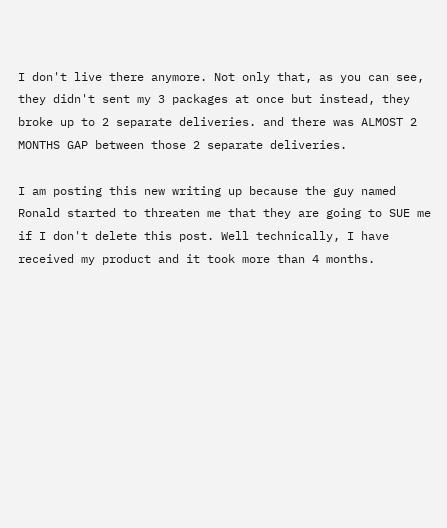I don't live there anymore. Not only that, as you can see, they didn't sent my 3 packages at once but instead, they broke up to 2 separate deliveries. and there was ALMOST 2 MONTHS GAP between those 2 separate deliveries.

I am posting this new writing up because the guy named Ronald started to threaten me that they are going to SUE me if I don't delete this post. Well technically, I have received my product and it took more than 4 months.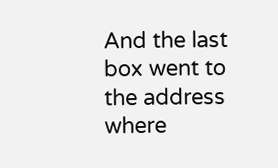And the last box went to the address where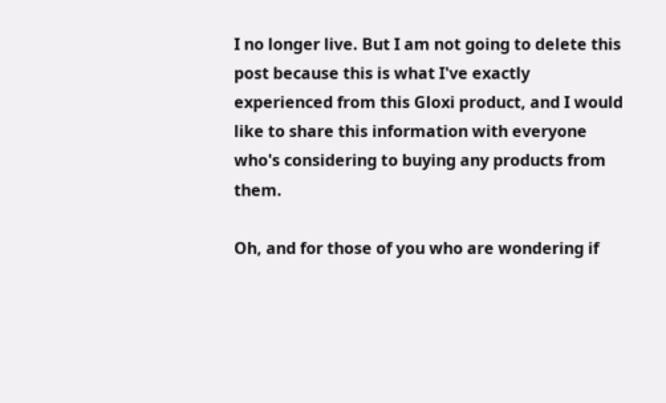I no longer live. But I am not going to delete this post because this is what I've exactly experienced from this Gloxi product, and I would like to share this information with everyone who's considering to buying any products from them.

Oh, and for those of you who are wondering if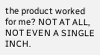the product worked for me? NOT AT ALL, NOT EVEN A SINGLE INCH.